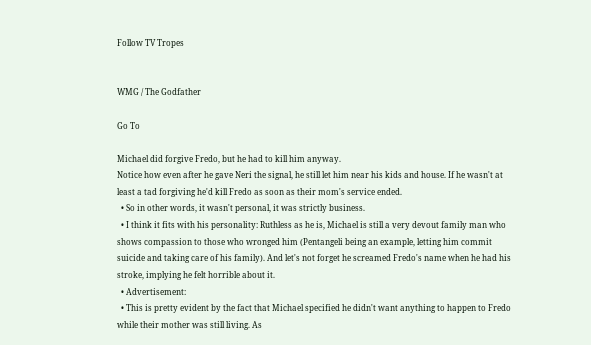Follow TV Tropes


WMG / The Godfather

Go To

Michael did forgive Fredo, but he had to kill him anyway.
Notice how even after he gave Neri the signal, he still let him near his kids and house. If he wasn't at least a tad forgiving he'd kill Fredo as soon as their mom's service ended.
  • So in other words, it wasn't personal, it was strictly business.
  • I think it fits with his personality: Ruthless as he is, Michael is still a very devout family man who shows compassion to those who wronged him (Pentangeli being an example, letting him commit suicide and taking care of his family). And let's not forget he screamed Fredo's name when he had his stroke, implying he felt horrible about it.
  • Advertisement:
  • This is pretty evident by the fact that Michael specified he didn't want anything to happen to Fredo while their mother was still living. As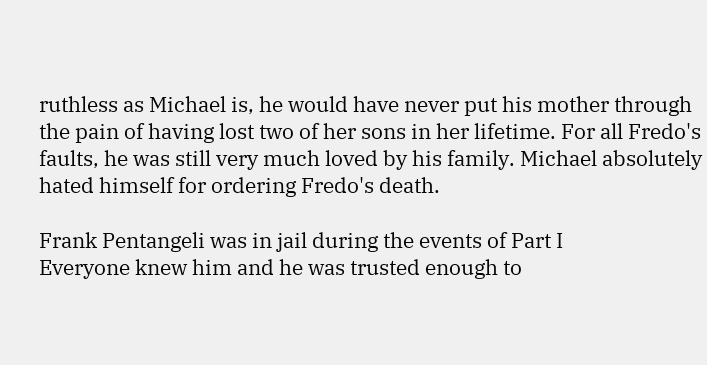ruthless as Michael is, he would have never put his mother through the pain of having lost two of her sons in her lifetime. For all Fredo's faults, he was still very much loved by his family. Michael absolutely hated himself for ordering Fredo's death.

Frank Pentangeli was in jail during the events of Part I
Everyone knew him and he was trusted enough to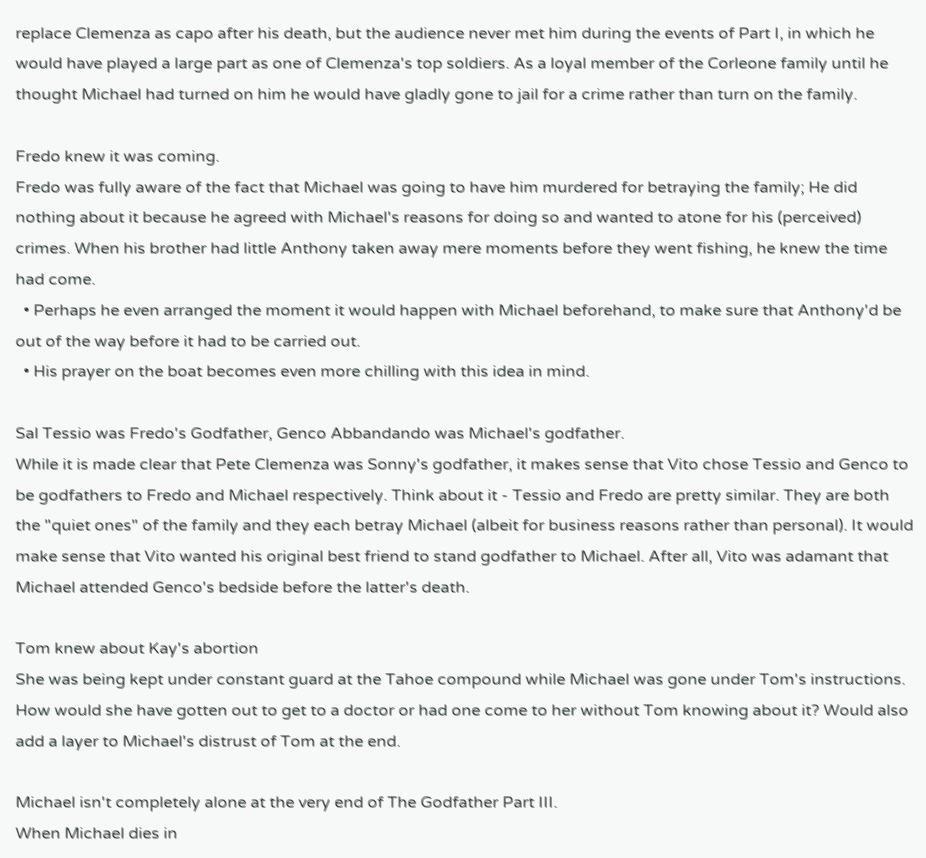replace Clemenza as capo after his death, but the audience never met him during the events of Part I, in which he would have played a large part as one of Clemenza's top soldiers. As a loyal member of the Corleone family until he thought Michael had turned on him he would have gladly gone to jail for a crime rather than turn on the family.

Fredo knew it was coming.
Fredo was fully aware of the fact that Michael was going to have him murdered for betraying the family; He did nothing about it because he agreed with Michael's reasons for doing so and wanted to atone for his (perceived) crimes. When his brother had little Anthony taken away mere moments before they went fishing, he knew the time had come.
  • Perhaps he even arranged the moment it would happen with Michael beforehand, to make sure that Anthony'd be out of the way before it had to be carried out.
  • His prayer on the boat becomes even more chilling with this idea in mind.

Sal Tessio was Fredo's Godfather, Genco Abbandando was Michael's godfather.
While it is made clear that Pete Clemenza was Sonny's godfather, it makes sense that Vito chose Tessio and Genco to be godfathers to Fredo and Michael respectively. Think about it - Tessio and Fredo are pretty similar. They are both the "quiet ones" of the family and they each betray Michael (albeit for business reasons rather than personal). It would make sense that Vito wanted his original best friend to stand godfather to Michael. After all, Vito was adamant that Michael attended Genco's bedside before the latter's death.

Tom knew about Kay's abortion
She was being kept under constant guard at the Tahoe compound while Michael was gone under Tom's instructions. How would she have gotten out to get to a doctor or had one come to her without Tom knowing about it? Would also add a layer to Michael's distrust of Tom at the end.

Michael isn't completely alone at the very end of The Godfather Part III.
When Michael dies in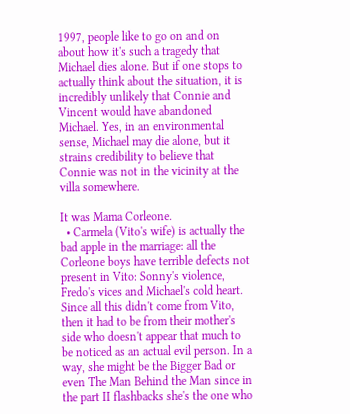1997, people like to go on and on about how it's such a tragedy that Michael dies alone. But if one stops to actually think about the situation, it is incredibly unlikely that Connie and Vincent would have abandoned Michael. Yes, in an environmental sense, Michael may die alone, but it strains credibility to believe that Connie was not in the vicinity at the villa somewhere.

It was Mama Corleone.
  • Carmela (Vito's wife) is actually the bad apple in the marriage: all the Corleone boys have terrible defects not present in Vito: Sonny's violence, Fredo's vices and Michael's cold heart. Since all this didn't come from Vito, then it had to be from their mother's side who doesn't appear that much to be noticed as an actual evil person. In a way, she might be the Bigger Bad or even The Man Behind the Man since in the part II flashbacks she's the one who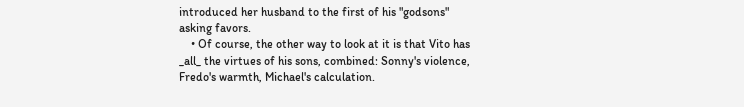introduced her husband to the first of his "godsons" asking favors.
    • Of course, the other way to look at it is that Vito has _all_ the virtues of his sons, combined: Sonny's violence, Fredo's warmth, Michael's calculation.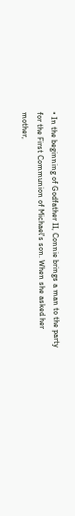• In the beginning of Godfather II, Connie brings a man to the party for the First Communion of Michael's son. When she asked her mother,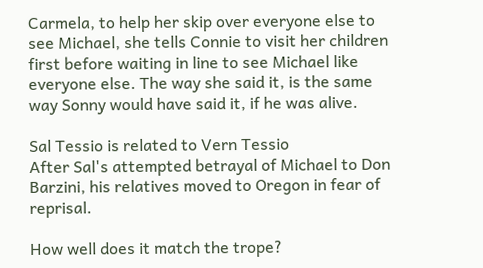Carmela, to help her skip over everyone else to see Michael, she tells Connie to visit her children first before waiting in line to see Michael like everyone else. The way she said it, is the same way Sonny would have said it, if he was alive.

Sal Tessio is related to Vern Tessio
After Sal's attempted betrayal of Michael to Don Barzini, his relatives moved to Oregon in fear of reprisal.

How well does it match the trope?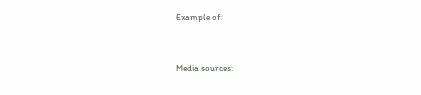Example of:


Media sources: